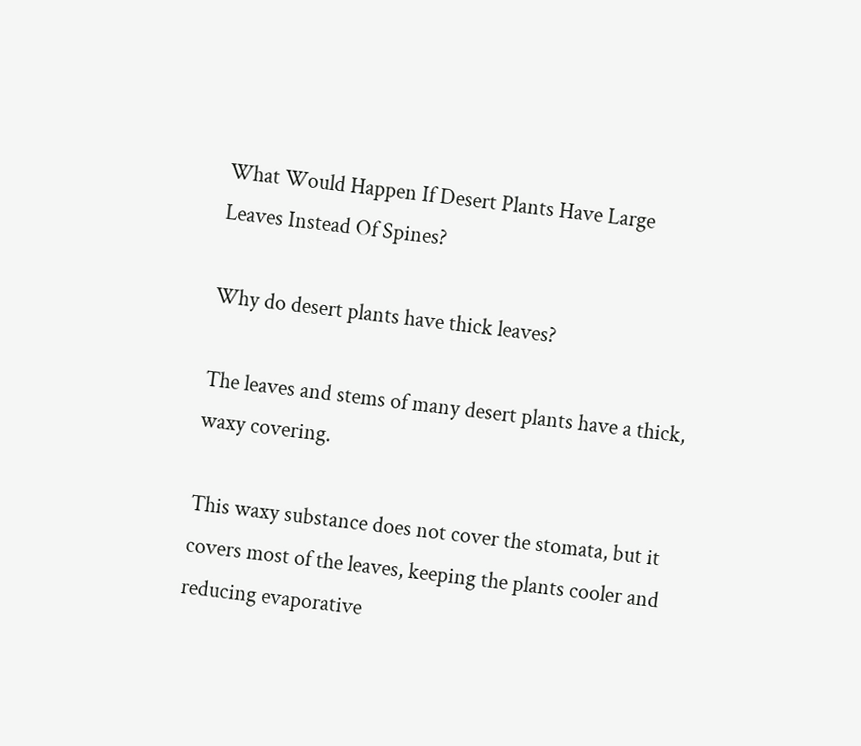What Would Happen If Desert Plants Have Large Leaves Instead Of Spines?

Why do desert plants have thick leaves?

The leaves and stems of many desert plants have a thick, waxy covering.

This waxy substance does not cover the stomata, but it covers most of the leaves, keeping the plants cooler and reducing evaporative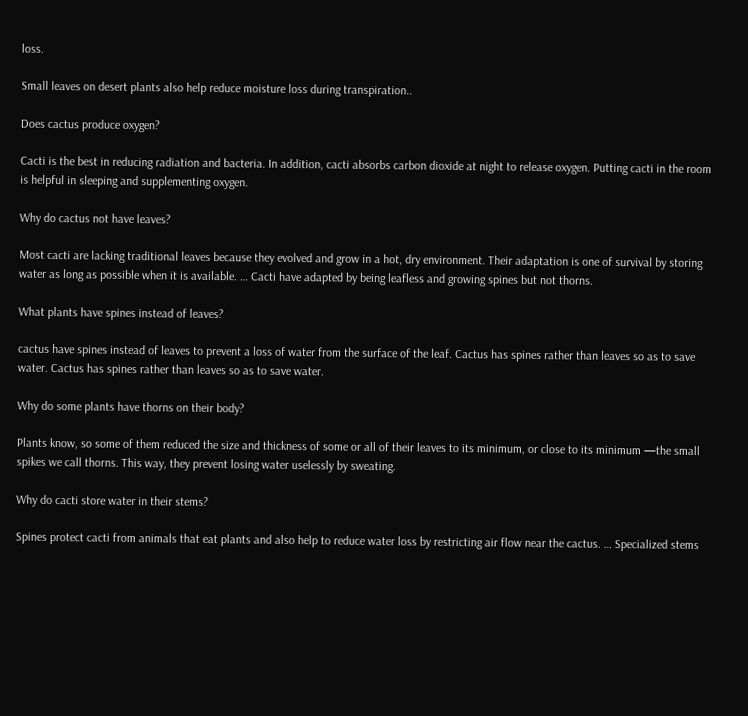loss.

Small leaves on desert plants also help reduce moisture loss during transpiration..

Does cactus produce oxygen?

Cacti is the best in reducing radiation and bacteria. In addition, cacti absorbs carbon dioxide at night to release oxygen. Putting cacti in the room is helpful in sleeping and supplementing oxygen.

Why do cactus not have leaves?

Most cacti are lacking traditional leaves because they evolved and grow in a hot, dry environment. Their adaptation is one of survival by storing water as long as possible when it is available. … Cacti have adapted by being leafless and growing spines but not thorns.

What plants have spines instead of leaves?

cactus have spines instead of leaves to prevent a loss of water from the surface of the leaf. Cactus has spines rather than leaves so as to save water. Cactus has spines rather than leaves so as to save water.

Why do some plants have thorns on their body?

Plants know, so some of them reduced the size and thickness of some or all of their leaves to its minimum, or close to its minimum —the small spikes we call thorns. This way, they prevent losing water uselessly by sweating.

Why do cacti store water in their stems?

Spines protect cacti from animals that eat plants and also help to reduce water loss by restricting air flow near the cactus. … Specialized stems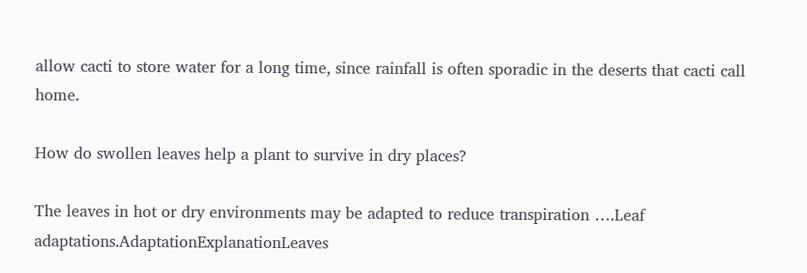allow cacti to store water for a long time, since rainfall is often sporadic in the deserts that cacti call home.

How do swollen leaves help a plant to survive in dry places?

The leaves in hot or dry environments may be adapted to reduce transpiration ….Leaf adaptations.AdaptationExplanationLeaves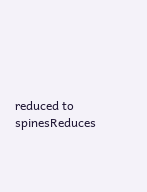reduced to spinesReduces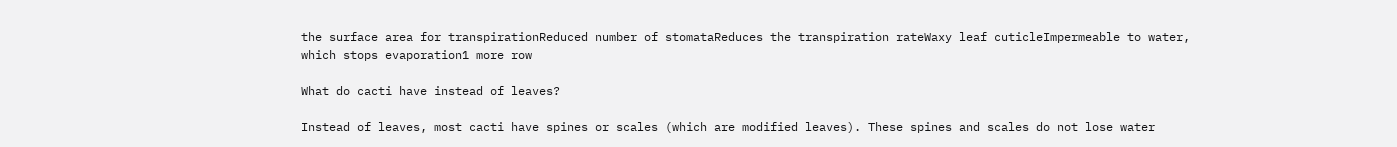the surface area for transpirationReduced number of stomataReduces the transpiration rateWaxy leaf cuticleImpermeable to water, which stops evaporation1 more row

What do cacti have instead of leaves?

Instead of leaves, most cacti have spines or scales (which are modified leaves). These spines and scales do not lose water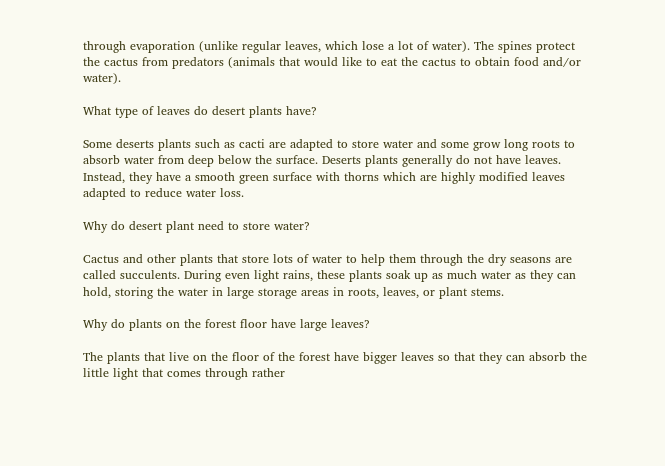through evaporation (unlike regular leaves, which lose a lot of water). The spines protect the cactus from predators (animals that would like to eat the cactus to obtain food and/or water).

What type of leaves do desert plants have?

Some deserts plants such as cacti are adapted to store water and some grow long roots to absorb water from deep below the surface. Deserts plants generally do not have leaves. Instead, they have a smooth green surface with thorns which are highly modified leaves adapted to reduce water loss.

Why do desert plant need to store water?

Cactus and other plants that store lots of water to help them through the dry seasons are called succulents. During even light rains, these plants soak up as much water as they can hold, storing the water in large storage areas in roots, leaves, or plant stems.

Why do plants on the forest floor have large leaves?

The plants that live on the floor of the forest have bigger leaves so that they can absorb the little light that comes through rather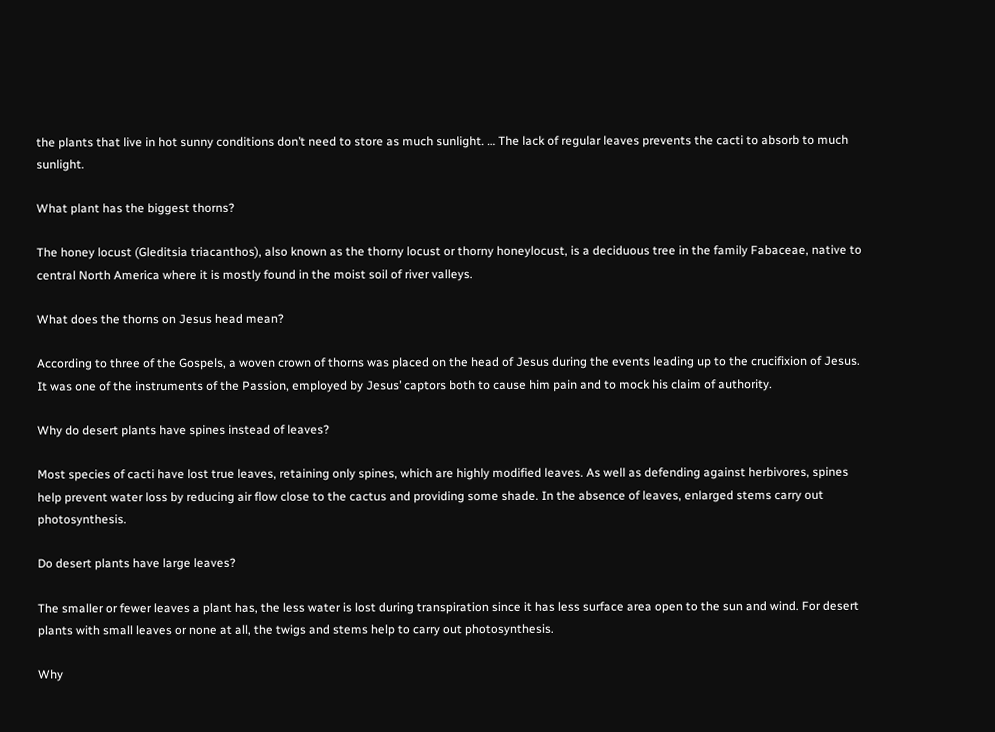the plants that live in hot sunny conditions don’t need to store as much sunlight. … The lack of regular leaves prevents the cacti to absorb to much sunlight.

What plant has the biggest thorns?

The honey locust (Gleditsia triacanthos), also known as the thorny locust or thorny honeylocust, is a deciduous tree in the family Fabaceae, native to central North America where it is mostly found in the moist soil of river valleys.

What does the thorns on Jesus head mean?

According to three of the Gospels, a woven crown of thorns was placed on the head of Jesus during the events leading up to the crucifixion of Jesus. It was one of the instruments of the Passion, employed by Jesus’ captors both to cause him pain and to mock his claim of authority.

Why do desert plants have spines instead of leaves?

Most species of cacti have lost true leaves, retaining only spines, which are highly modified leaves. As well as defending against herbivores, spines help prevent water loss by reducing air flow close to the cactus and providing some shade. In the absence of leaves, enlarged stems carry out photosynthesis.

Do desert plants have large leaves?

The smaller or fewer leaves a plant has, the less water is lost during transpiration since it has less surface area open to the sun and wind. For desert plants with small leaves or none at all, the twigs and stems help to carry out photosynthesis.

Why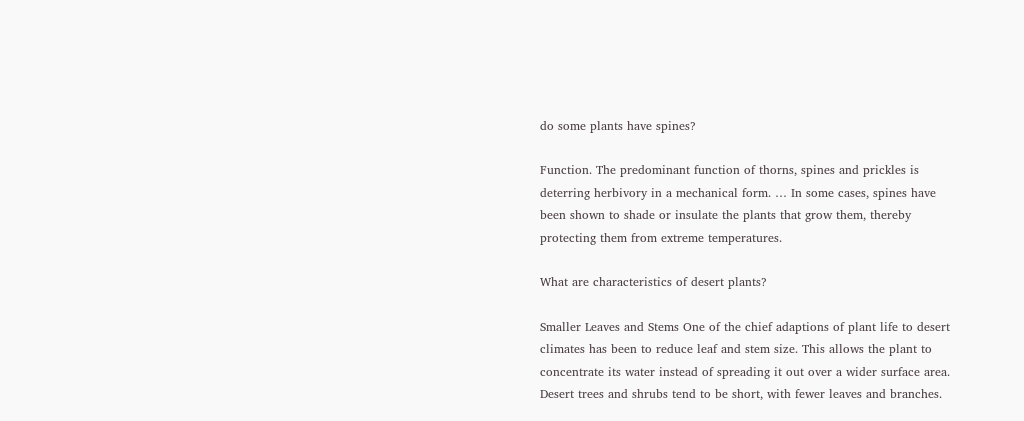do some plants have spines?

Function. The predominant function of thorns, spines and prickles is deterring herbivory in a mechanical form. … In some cases, spines have been shown to shade or insulate the plants that grow them, thereby protecting them from extreme temperatures.

What are characteristics of desert plants?

Smaller Leaves and Stems One of the chief adaptions of plant life to desert climates has been to reduce leaf and stem size. This allows the plant to concentrate its water instead of spreading it out over a wider surface area. Desert trees and shrubs tend to be short, with fewer leaves and branches.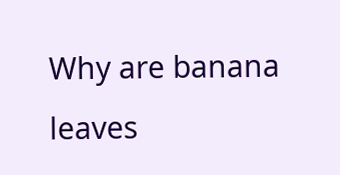Why are banana leaves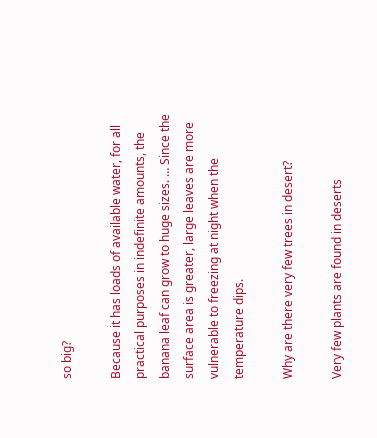so big?

Because it has loads of available water, for all practical purposes in indefinite amounts, the banana leaf can grow to huge sizes. … Since the surface area is greater, large leaves are more vulnerable to freezing at night when the temperature dips.

Why are there very few trees in desert?

Very few plants are found in deserts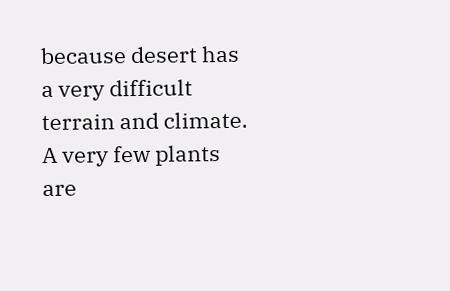because desert has a very difficult terrain and climate. A very few plants are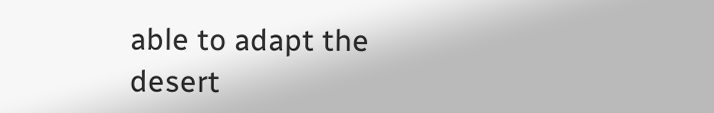able to adapt the desert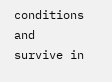conditions and survive in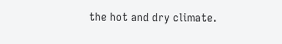the hot and dry climate.